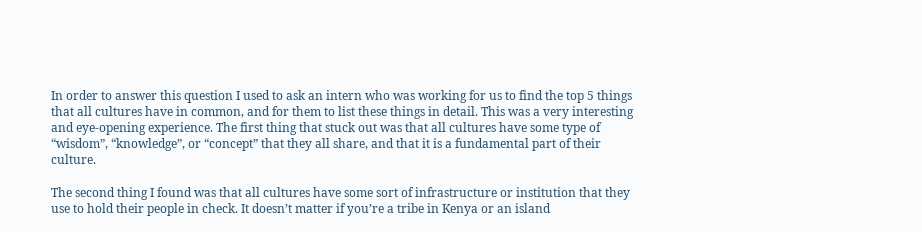In order to answer this question I used to ask an intern who was working for us to find the top 5 things that all cultures have in common, and for them to list these things in detail. This was a very interesting and eye-opening experience. The first thing that stuck out was that all cultures have some type of “wisdom”, “knowledge”, or “concept” that they all share, and that it is a fundamental part of their culture.

The second thing I found was that all cultures have some sort of infrastructure or institution that they use to hold their people in check. It doesn’t matter if you’re a tribe in Kenya or an island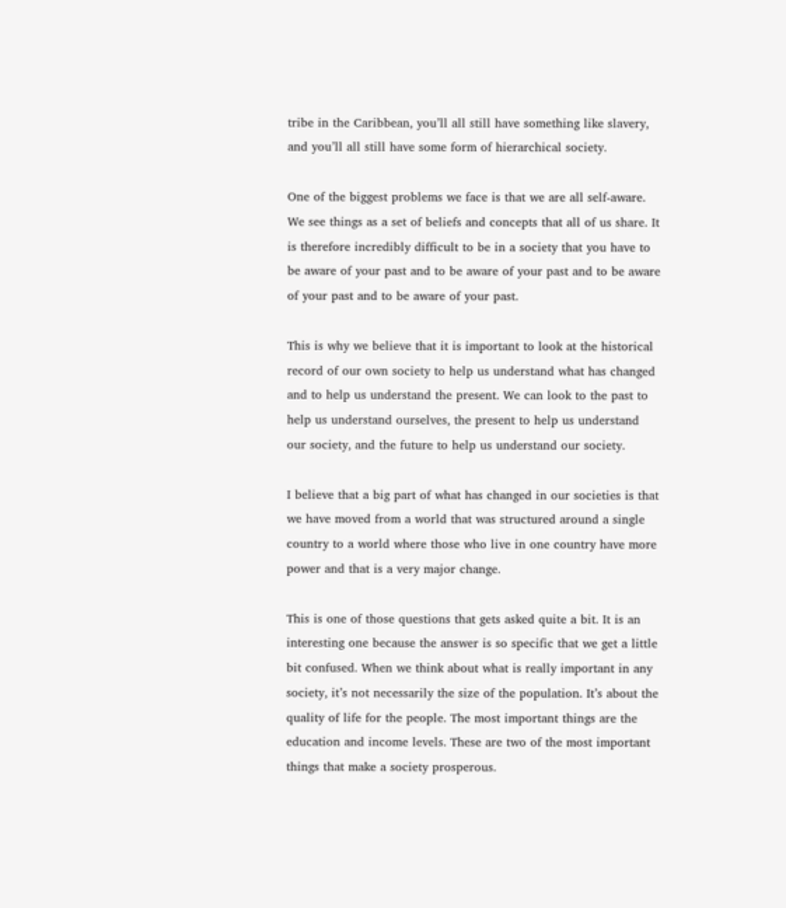tribe in the Caribbean, you’ll all still have something like slavery, and you’ll all still have some form of hierarchical society.

One of the biggest problems we face is that we are all self-aware. We see things as a set of beliefs and concepts that all of us share. It is therefore incredibly difficult to be in a society that you have to be aware of your past and to be aware of your past and to be aware of your past and to be aware of your past.

This is why we believe that it is important to look at the historical record of our own society to help us understand what has changed and to help us understand the present. We can look to the past to help us understand ourselves, the present to help us understand our society, and the future to help us understand our society.

I believe that a big part of what has changed in our societies is that we have moved from a world that was structured around a single country to a world where those who live in one country have more power and that is a very major change.

This is one of those questions that gets asked quite a bit. It is an interesting one because the answer is so specific that we get a little bit confused. When we think about what is really important in any society, it’s not necessarily the size of the population. It’s about the quality of life for the people. The most important things are the education and income levels. These are two of the most important things that make a society prosperous.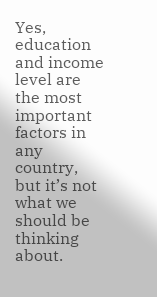Yes, education and income level are the most important factors in any country, but it’s not what we should be thinking about.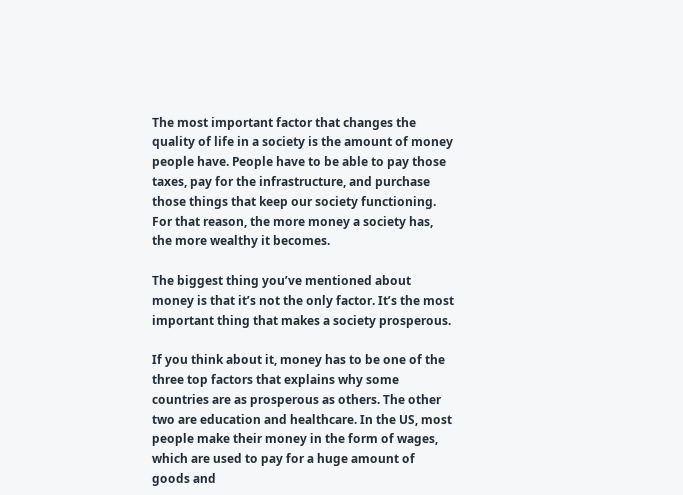The most important factor that changes the quality of life in a society is the amount of money people have. People have to be able to pay those taxes, pay for the infrastructure, and purchase those things that keep our society functioning. For that reason, the more money a society has, the more wealthy it becomes.

The biggest thing you’ve mentioned about money is that it’s not the only factor. It’s the most important thing that makes a society prosperous.

If you think about it, money has to be one of the three top factors that explains why some countries are as prosperous as others. The other two are education and healthcare. In the US, most people make their money in the form of wages, which are used to pay for a huge amount of goods and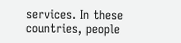services. In these countries, people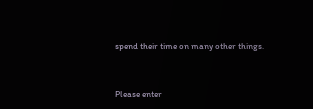spend their time on many other things.


Please enter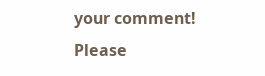your comment!
Please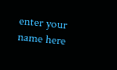enter your name here